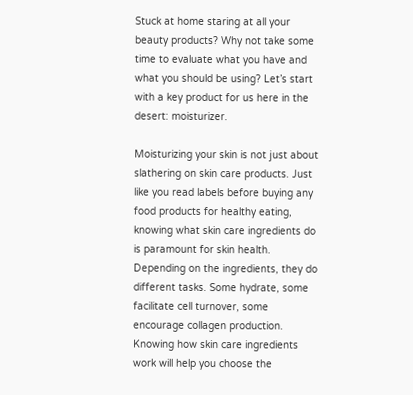Stuck at home staring at all your beauty products? Why not take some time to evaluate what you have and what you should be using? Let’s start with a key product for us here in the desert: moisturizer.

Moisturizing your skin is not just about slathering on skin care products. Just like you read labels before buying any food products for healthy eating, knowing what skin care ingredients do is paramount for skin health. Depending on the ingredients, they do different tasks. Some hydrate, some facilitate cell turnover, some encourage collagen production. Knowing how skin care ingredients work will help you choose the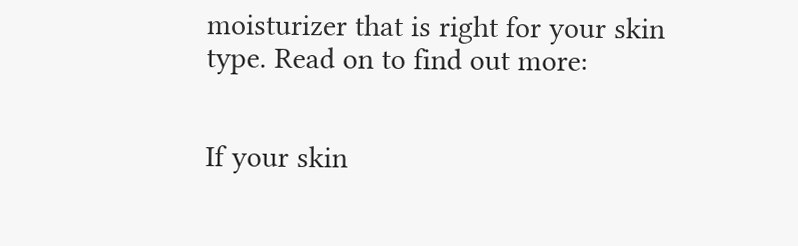moisturizer that is right for your skin type. Read on to find out more:


If your skin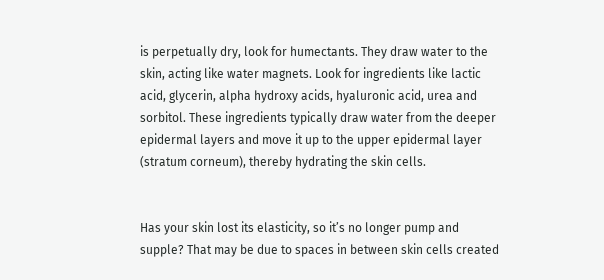is perpetually dry, look for humectants. They draw water to the skin, acting like water magnets. Look for ingredients like lactic acid, glycerin, alpha hydroxy acids, hyaluronic acid, urea and sorbitol. These ingredients typically draw water from the deeper epidermal layers and move it up to the upper epidermal layer (stratum corneum), thereby hydrating the skin cells.


Has your skin lost its elasticity, so it’s no longer pump and supple? That may be due to spaces in between skin cells created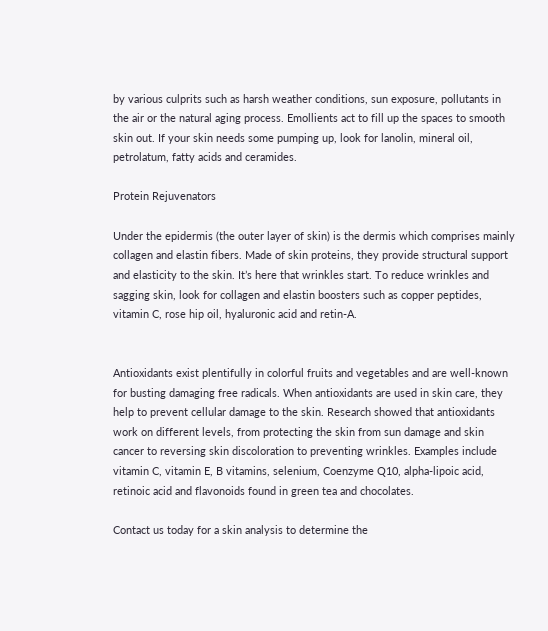by various culprits such as harsh weather conditions, sun exposure, pollutants in the air or the natural aging process. Emollients act to fill up the spaces to smooth skin out. If your skin needs some pumping up, look for lanolin, mineral oil, petrolatum, fatty acids and ceramides.

Protein Rejuvenators

Under the epidermis (the outer layer of skin) is the dermis which comprises mainly collagen and elastin fibers. Made of skin proteins, they provide structural support and elasticity to the skin. It’s here that wrinkles start. To reduce wrinkles and sagging skin, look for collagen and elastin boosters such as copper peptides, vitamin C, rose hip oil, hyaluronic acid and retin-A.


Antioxidants exist plentifully in colorful fruits and vegetables and are well-known for busting damaging free radicals. When antioxidants are used in skin care, they help to prevent cellular damage to the skin. Research showed that antioxidants work on different levels, from protecting the skin from sun damage and skin cancer to reversing skin discoloration to preventing wrinkles. Examples include vitamin C, vitamin E, B vitamins, selenium, Coenzyme Q10, alpha-lipoic acid, retinoic acid and flavonoids found in green tea and chocolates.

Contact us today for a skin analysis to determine the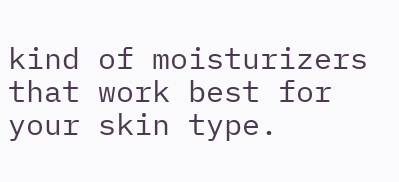kind of moisturizers that work best for your skin type.